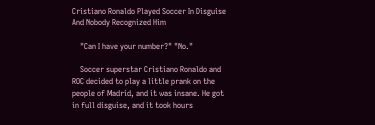Cristiano Ronaldo Played Soccer In Disguise And Nobody Recognized Him

    "Can I have your number?" "No."

    Soccer superstar Cristiano Ronaldo and ROC decided to play a little prank on the people of Madrid, and it was insane. He got in full disguise, and it took hours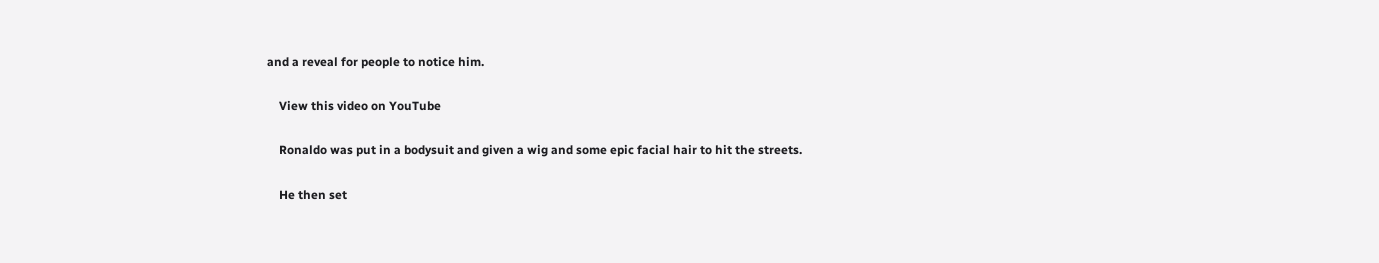and a reveal for people to notice him.

    View this video on YouTube

    Ronaldo was put in a bodysuit and given a wig and some epic facial hair to hit the streets.

    He then set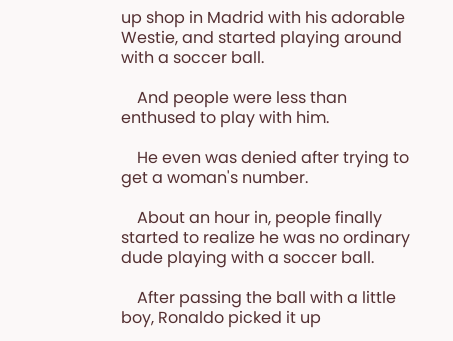up shop in Madrid with his adorable Westie, and started playing around with a soccer ball.

    And people were less than enthused to play with him.

    He even was denied after trying to get a woman's number.

    About an hour in, people finally started to realize he was no ordinary dude playing with a soccer ball.

    After passing the ball with a little boy, Ronaldo picked it up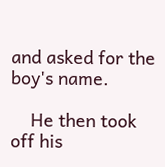and asked for the boy's name.

    He then took off his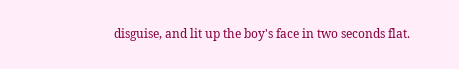disguise, and lit up the boy's face in two seconds flat.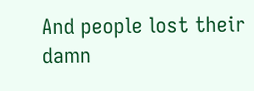And people lost their damn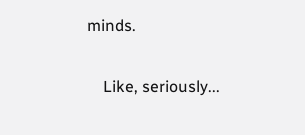minds.

    Like, seriously...